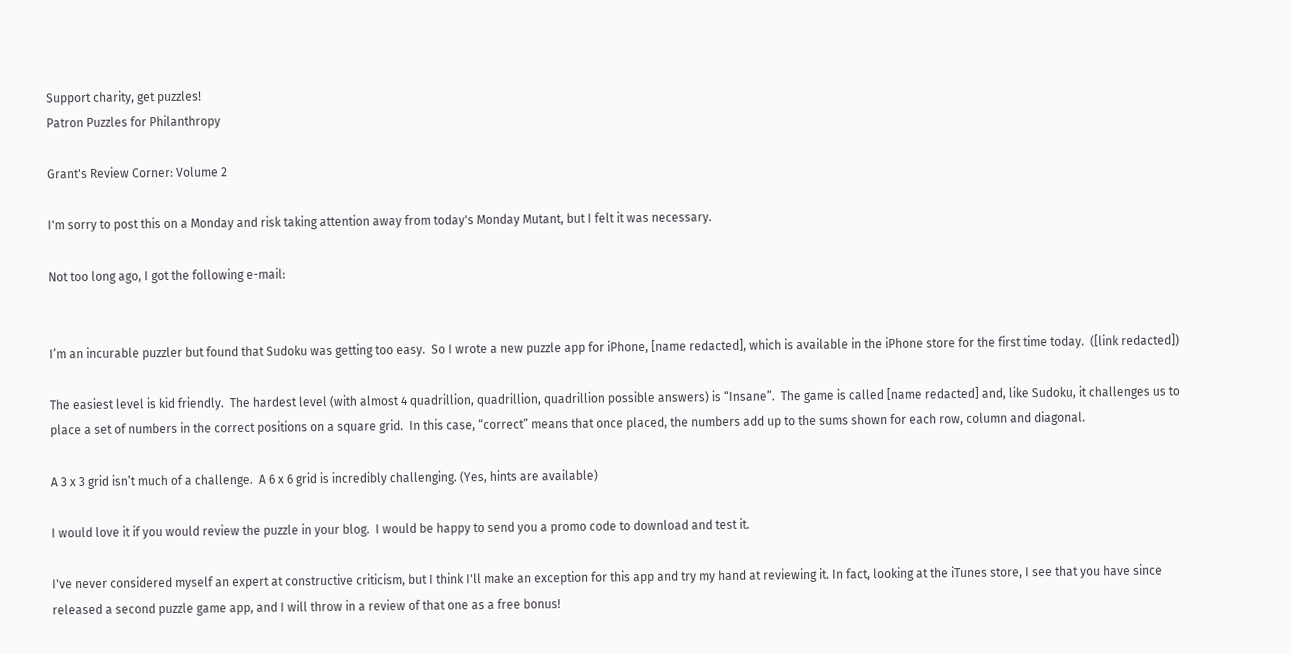Support charity, get puzzles!
Patron Puzzles for Philanthropy

Grant's Review Corner: Volume 2

I'm sorry to post this on a Monday and risk taking attention away from today's Monday Mutant, but I felt it was necessary.

Not too long ago, I got the following e-mail:


I’m an incurable puzzler but found that Sudoku was getting too easy.  So I wrote a new puzzle app for iPhone, [name redacted], which is available in the iPhone store for the first time today.  ([link redacted])

The easiest level is kid friendly.  The hardest level (with almost 4 quadrillion, quadrillion, quadrillion possible answers) is “Insane”.  The game is called [name redacted] and, like Sudoku, it challenges us to place a set of numbers in the correct positions on a square grid.  In this case, “correct” means that once placed, the numbers add up to the sums shown for each row, column and diagonal.

A 3 x 3 grid isn’t much of a challenge.  A 6 x 6 grid is incredibly challenging. (Yes, hints are available)

I would love it if you would review the puzzle in your blog.  I would be happy to send you a promo code to download and test it.

I've never considered myself an expert at constructive criticism, but I think I'll make an exception for this app and try my hand at reviewing it. In fact, looking at the iTunes store, I see that you have since released a second puzzle game app, and I will throw in a review of that one as a free bonus!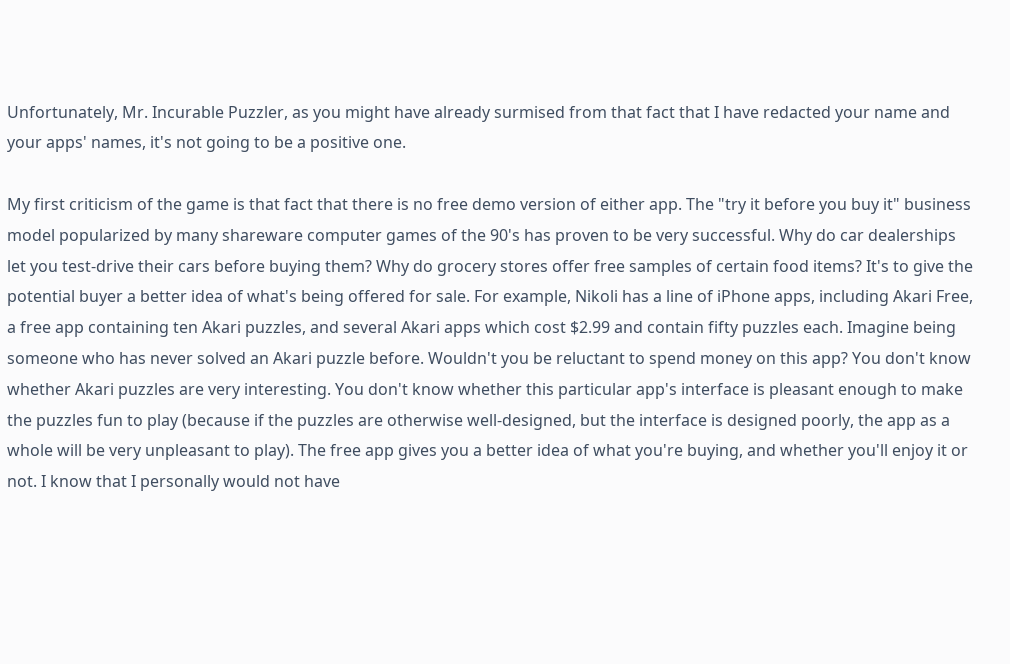Unfortunately, Mr. Incurable Puzzler, as you might have already surmised from that fact that I have redacted your name and your apps' names, it's not going to be a positive one.

My first criticism of the game is that fact that there is no free demo version of either app. The "try it before you buy it" business model popularized by many shareware computer games of the 90's has proven to be very successful. Why do car dealerships let you test-drive their cars before buying them? Why do grocery stores offer free samples of certain food items? It's to give the potential buyer a better idea of what's being offered for sale. For example, Nikoli has a line of iPhone apps, including Akari Free, a free app containing ten Akari puzzles, and several Akari apps which cost $2.99 and contain fifty puzzles each. Imagine being someone who has never solved an Akari puzzle before. Wouldn't you be reluctant to spend money on this app? You don't know whether Akari puzzles are very interesting. You don't know whether this particular app's interface is pleasant enough to make the puzzles fun to play (because if the puzzles are otherwise well-designed, but the interface is designed poorly, the app as a whole will be very unpleasant to play). The free app gives you a better idea of what you're buying, and whether you'll enjoy it or not. I know that I personally would not have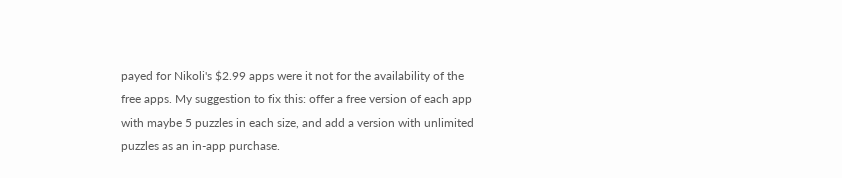payed for Nikoli's $2.99 apps were it not for the availability of the free apps. My suggestion to fix this: offer a free version of each app with maybe 5 puzzles in each size, and add a version with unlimited puzzles as an in-app purchase.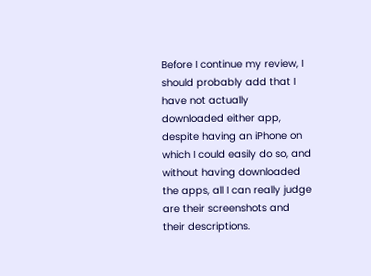Before I continue my review, I should probably add that I have not actually downloaded either app, despite having an iPhone on which I could easily do so, and without having downloaded the apps, all I can really judge are their screenshots and their descriptions.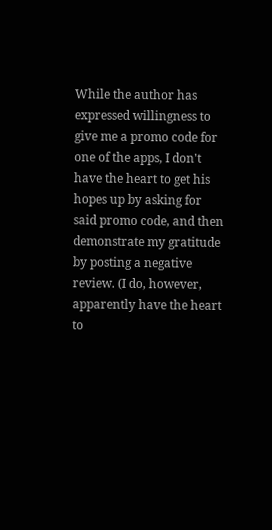While the author has expressed willingness to give me a promo code for one of the apps, I don't have the heart to get his hopes up by asking for said promo code, and then demonstrate my gratitude by posting a negative review. (I do, however, apparently have the heart to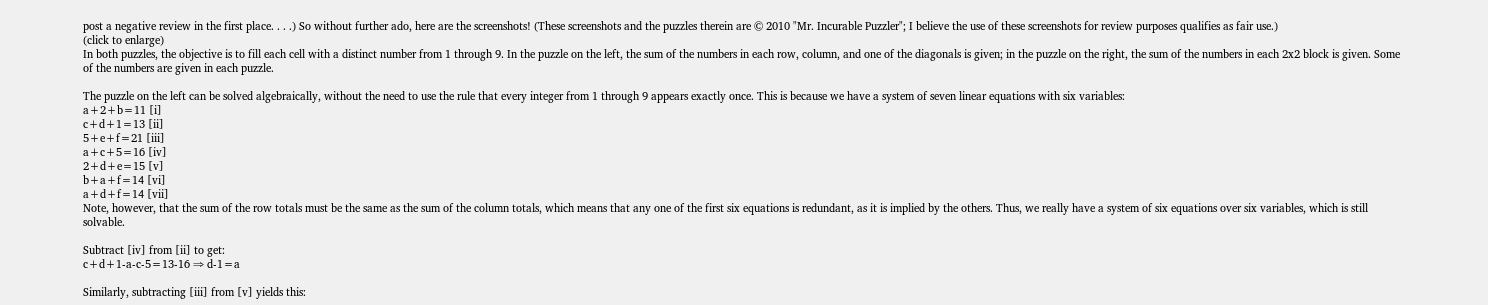post a negative review in the first place. . . .) So without further ado, here are the screenshots! (These screenshots and the puzzles therein are © 2010 "Mr. Incurable Puzzler"; I believe the use of these screenshots for review purposes qualifies as fair use.)
(click to enlarge)
In both puzzles, the objective is to fill each cell with a distinct number from 1 through 9. In the puzzle on the left, the sum of the numbers in each row, column, and one of the diagonals is given; in the puzzle on the right, the sum of the numbers in each 2x2 block is given. Some of the numbers are given in each puzzle.

The puzzle on the left can be solved algebraically, without the need to use the rule that every integer from 1 through 9 appears exactly once. This is because we have a system of seven linear equations with six variables:
a+2+b=11 [i]
c+d+1=13 [ii]
5+e+f=21 [iii]
a+c+5=16 [iv]
2+d+e=15 [v]
b+a+f=14 [vi]
a+d+f=14 [vii]
Note, however, that the sum of the row totals must be the same as the sum of the column totals, which means that any one of the first six equations is redundant, as it is implied by the others. Thus, we really have a system of six equations over six variables, which is still solvable.

Subtract [iv] from [ii] to get:
c+d+1-a-c-5=13-16 ⇒ d-1=a

Similarly, subtracting [iii] from [v] yields this: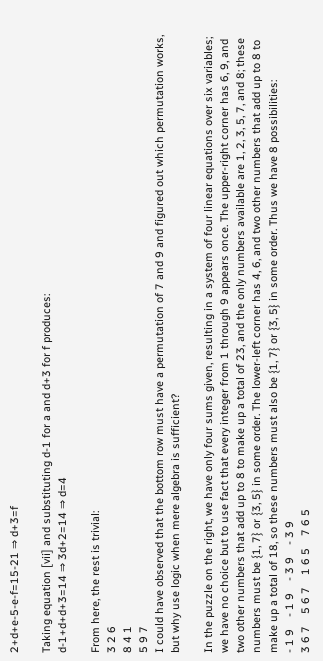2+d+e-5-e-f=15-21 ⇒ d+3=f

Taking equation [vii] and substituting d-1 for a and d+3 for f produces:
d-1+d+d+3=14 ⇒ 3d+2=14 ⇒ d=4

From here, the rest is trivial:
3 2 6
8 4 1
5 9 7
I could have observed that the bottom row must have a permutation of 7 and 9 and figured out which permutation works, but why use logic when mere algebra is sufficient?

In the puzzle on the right, we have only four sums given, resulting in a system of four linear equations over six variables; we have no choice but to use fact that every integer from 1 through 9 appears once. The upper-right corner has 6, 9, and two other numbers that add up to 8 to make up a total of 23, and the only numbers available are 1, 2, 3, 5, 7, and 8; these numbers must be {1, 7} or {3, 5} in some order. The lower-left corner has 4, 6, and two other numbers that add up to 8 to make up a total of 18, so these numbers must also be {1, 7} or {3, 5} in some order. Thus we have 8 possibilities:
- 1 9    - 1 9    - 3 9    - 3 9
3 6 7    5 6 7    1 6 5    7 6 5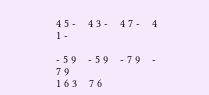4 5 -    4 3 -    4 7 -    4 1 -

- 5 9    - 5 9    - 7 9    - 7 9
1 6 3    7 6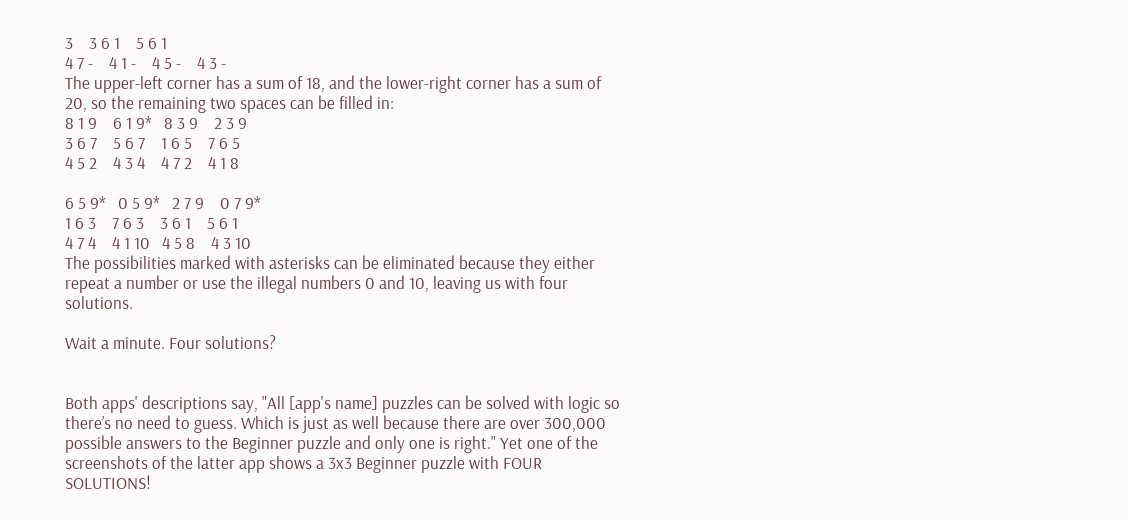3    3 6 1    5 6 1
4 7 -    4 1 -    4 5 -    4 3 -
The upper-left corner has a sum of 18, and the lower-right corner has a sum of 20, so the remaining two spaces can be filled in:
8 1 9    6 1 9*   8 3 9    2 3 9
3 6 7    5 6 7    1 6 5    7 6 5
4 5 2    4 3 4    4 7 2    4 1 8

6 5 9*   0 5 9*   2 7 9    0 7 9*
1 6 3    7 6 3    3 6 1    5 6 1
4 7 4    4 1 10   4 5 8    4 3 10
The possibilities marked with asterisks can be eliminated because they either repeat a number or use the illegal numbers 0 and 10, leaving us with four solutions.

Wait a minute. Four solutions?


Both apps' descriptions say, "All [app's name] puzzles can be solved with logic so there’s no need to guess. Which is just as well because there are over 300,000 possible answers to the Beginner puzzle and only one is right." Yet one of the screenshots of the latter app shows a 3x3 Beginner puzzle with FOUR SOLUTIONS!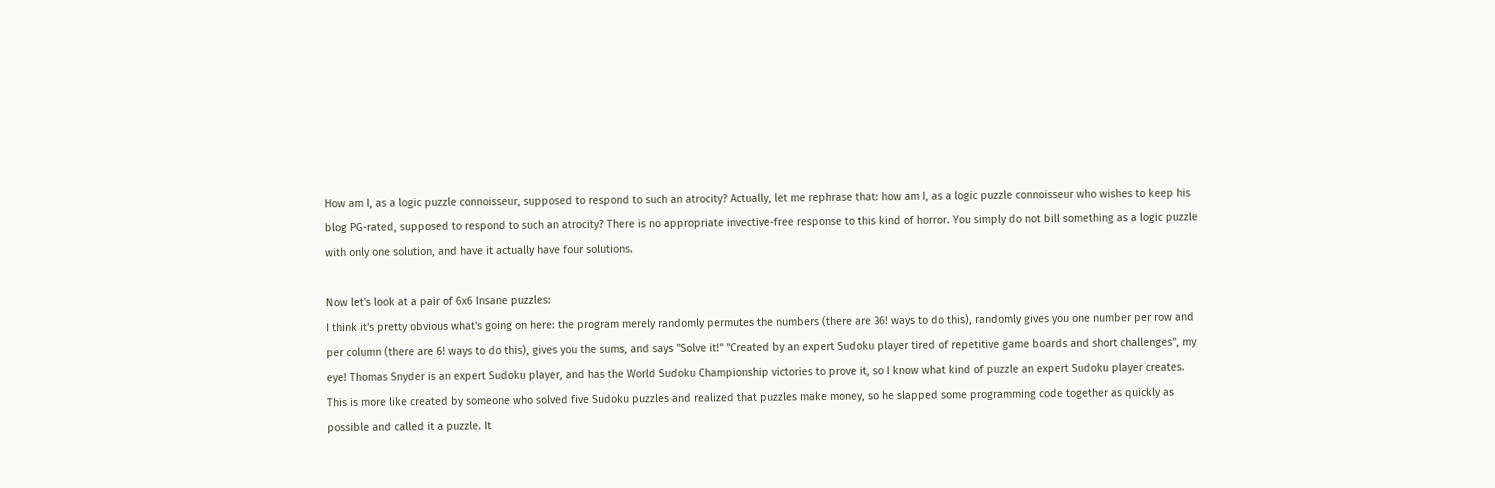How am I, as a logic puzzle connoisseur, supposed to respond to such an atrocity? Actually, let me rephrase that: how am I, as a logic puzzle connoisseur who wishes to keep his blog PG-rated, supposed to respond to such an atrocity? There is no appropriate invective-free response to this kind of horror. You simply do not bill something as a logic puzzle with only one solution, and have it actually have four solutions.

Now let's look at a pair of 6x6 Insane puzzles:
I think it's pretty obvious what's going on here: the program merely randomly permutes the numbers (there are 36! ways to do this), randomly gives you one number per row and per column (there are 6! ways to do this), gives you the sums, and says "Solve it!" "Created by an expert Sudoku player tired of repetitive game boards and short challenges", my eye! Thomas Snyder is an expert Sudoku player, and has the World Sudoku Championship victories to prove it, so I know what kind of puzzle an expert Sudoku player creates. This is more like created by someone who solved five Sudoku puzzles and realized that puzzles make money, so he slapped some programming code together as quickly as possible and called it a puzzle. It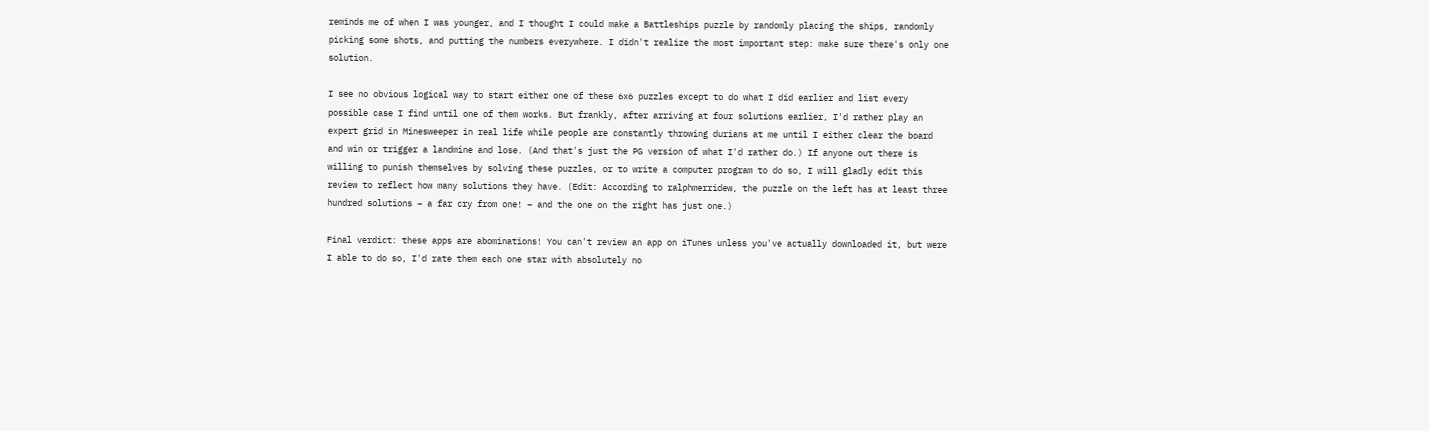reminds me of when I was younger, and I thought I could make a Battleships puzzle by randomly placing the ships, randomly picking some shots, and putting the numbers everywhere. I didn't realize the most important step: make sure there's only one solution.

I see no obvious logical way to start either one of these 6x6 puzzles except to do what I did earlier and list every possible case I find until one of them works. But frankly, after arriving at four solutions earlier, I'd rather play an expert grid in Minesweeper in real life while people are constantly throwing durians at me until I either clear the board and win or trigger a landmine and lose. (And that's just the PG version of what I'd rather do.) If anyone out there is willing to punish themselves by solving these puzzles, or to write a computer program to do so, I will gladly edit this review to reflect how many solutions they have. (Edit: According to ralphmerridew, the puzzle on the left has at least three hundred solutions – a far cry from one! – and the one on the right has just one.)

Final verdict: these apps are abominations! You can't review an app on iTunes unless you've actually downloaded it, but were I able to do so, I'd rate them each one star with absolutely no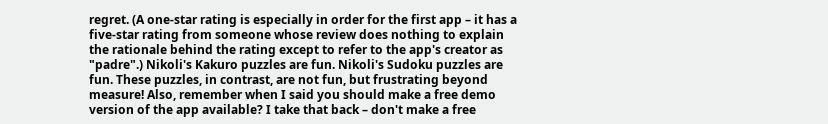regret. (A one-star rating is especially in order for the first app – it has a five-star rating from someone whose review does nothing to explain the rationale behind the rating except to refer to the app's creator as "padre".) Nikoli's Kakuro puzzles are fun. Nikoli's Sudoku puzzles are fun. These puzzles, in contrast, are not fun, but frustrating beyond measure! Also, remember when I said you should make a free demo version of the app available? I take that back – don't make a free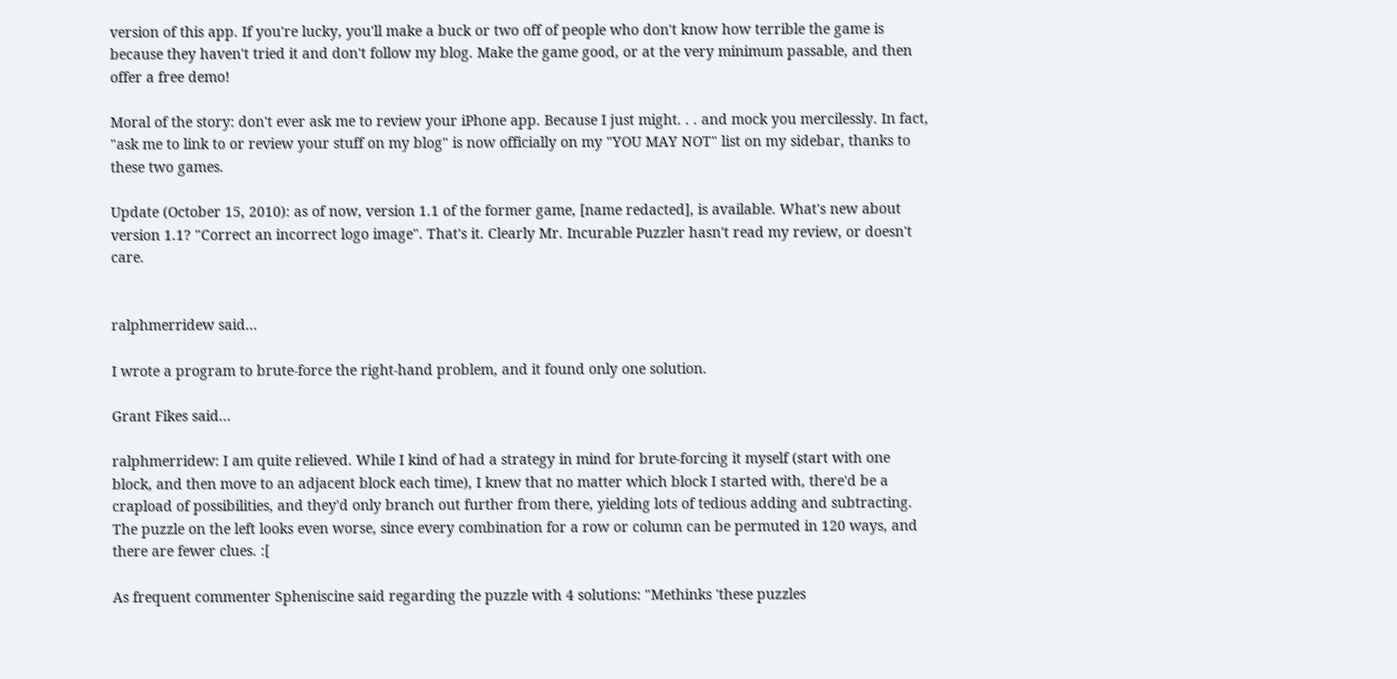version of this app. If you're lucky, you'll make a buck or two off of people who don't know how terrible the game is because they haven't tried it and don't follow my blog. Make the game good, or at the very minimum passable, and then offer a free demo!

Moral of the story: don't ever ask me to review your iPhone app. Because I just might. . . and mock you mercilessly. In fact, "ask me to link to or review your stuff on my blog" is now officially on my "YOU MAY NOT" list on my sidebar, thanks to these two games.

Update (October 15, 2010): as of now, version 1.1 of the former game, [name redacted], is available. What's new about version 1.1? "Correct an incorrect logo image". That's it. Clearly Mr. Incurable Puzzler hasn't read my review, or doesn't care.


ralphmerridew said...

I wrote a program to brute-force the right-hand problem, and it found only one solution.

Grant Fikes said...

ralphmerridew: I am quite relieved. While I kind of had a strategy in mind for brute-forcing it myself (start with one block, and then move to an adjacent block each time), I knew that no matter which block I started with, there'd be a crapload of possibilities, and they'd only branch out further from there, yielding lots of tedious adding and subtracting. The puzzle on the left looks even worse, since every combination for a row or column can be permuted in 120 ways, and there are fewer clues. :[

As frequent commenter Spheniscine said regarding the puzzle with 4 solutions: "Methinks 'these puzzles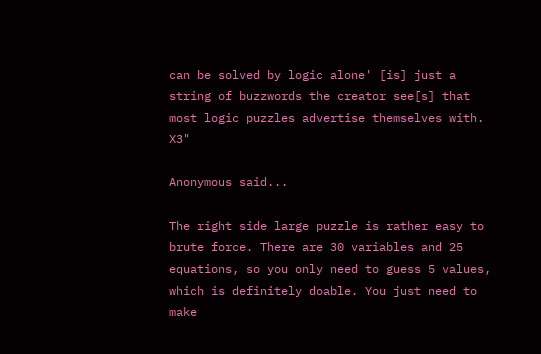can be solved by logic alone' [is] just a string of buzzwords the creator see[s] that most logic puzzles advertise themselves with. X3"

Anonymous said...

The right side large puzzle is rather easy to brute force. There are 30 variables and 25 equations, so you only need to guess 5 values, which is definitely doable. You just need to make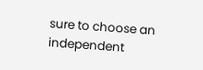sure to choose an independent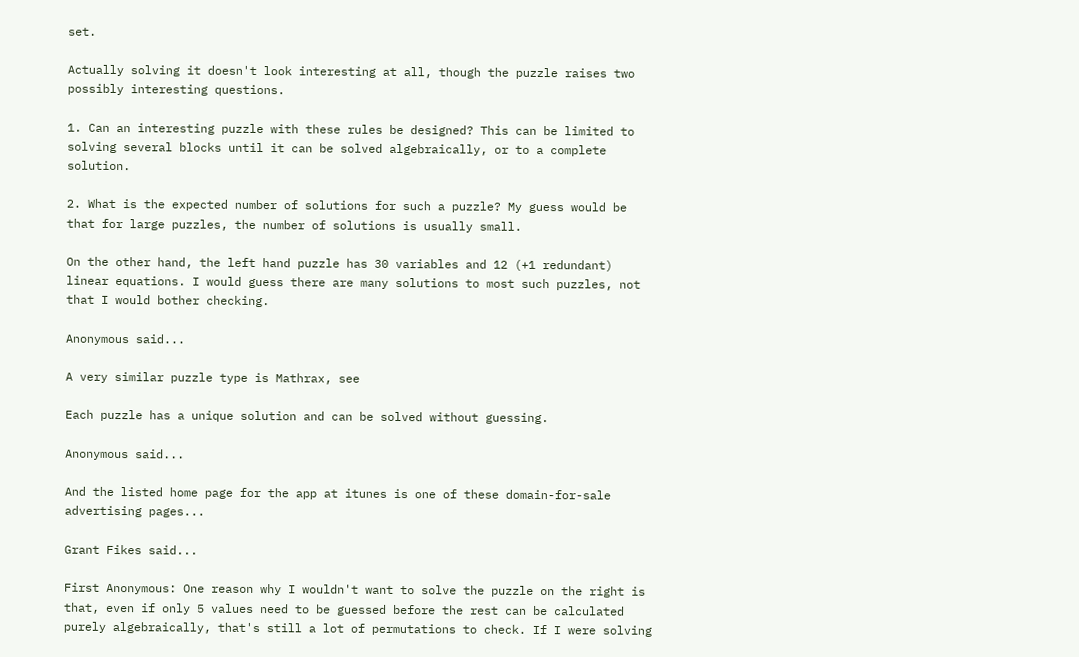set.

Actually solving it doesn't look interesting at all, though the puzzle raises two possibly interesting questions.

1. Can an interesting puzzle with these rules be designed? This can be limited to solving several blocks until it can be solved algebraically, or to a complete solution.

2. What is the expected number of solutions for such a puzzle? My guess would be that for large puzzles, the number of solutions is usually small.

On the other hand, the left hand puzzle has 30 variables and 12 (+1 redundant) linear equations. I would guess there are many solutions to most such puzzles, not that I would bother checking.

Anonymous said...

A very similar puzzle type is Mathrax, see

Each puzzle has a unique solution and can be solved without guessing.

Anonymous said...

And the listed home page for the app at itunes is one of these domain-for-sale advertising pages...

Grant Fikes said...

First Anonymous: One reason why I wouldn't want to solve the puzzle on the right is that, even if only 5 values need to be guessed before the rest can be calculated purely algebraically, that's still a lot of permutations to check. If I were solving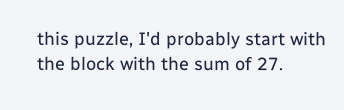this puzzle, I'd probably start with the block with the sum of 27.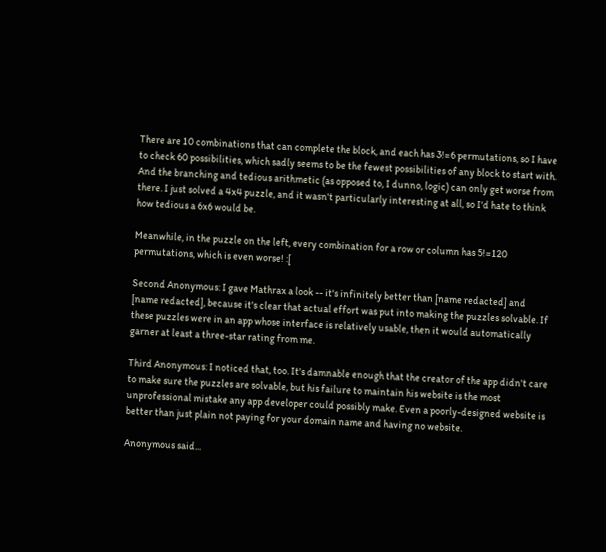There are 10 combinations that can complete the block, and each has 3!=6 permutations, so I have to check 60 possibilities, which sadly seems to be the fewest possibilities of any block to start with. And the branching and tedious arithmetic (as opposed to, I dunno, logic) can only get worse from there. I just solved a 4x4 puzzle, and it wasn't particularly interesting at all, so I'd hate to think how tedious a 6x6 would be.

Meanwhile, in the puzzle on the left, every combination for a row or column has 5!=120 permutations, which is even worse! :[

Second Anonymous: I gave Mathrax a look -- it's infinitely better than [name redacted] and [name redacted], because it's clear that actual effort was put into making the puzzles solvable. If these puzzles were in an app whose interface is relatively usable, then it would automatically garner at least a three-star rating from me.

Third Anonymous: I noticed that, too. It's damnable enough that the creator of the app didn't care to make sure the puzzles are solvable, but his failure to maintain his website is the most unprofessional mistake any app developer could possibly make. Even a poorly-designed website is better than just plain not paying for your domain name and having no website.

Anonymous said...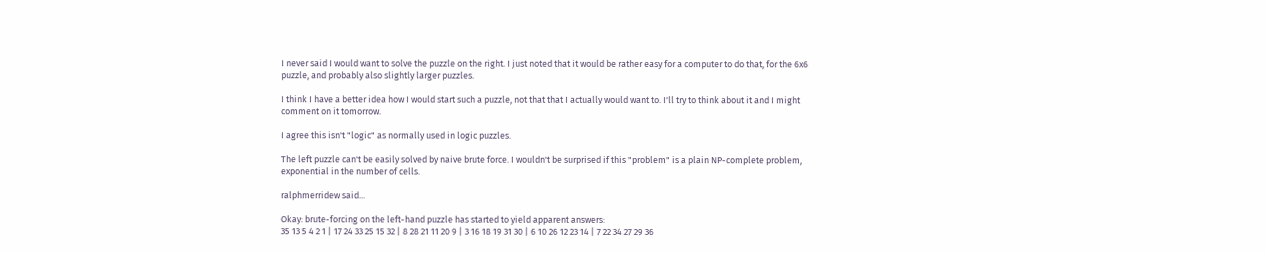I never said I would want to solve the puzzle on the right. I just noted that it would be rather easy for a computer to do that, for the 6x6 puzzle, and probably also slightly larger puzzles.

I think I have a better idea how I would start such a puzzle, not that that I actually would want to. I'll try to think about it and I might comment on it tomorrow.

I agree this isn't "logic" as normally used in logic puzzles.

The left puzzle can't be easily solved by naive brute force. I wouldn't be surprised if this "problem" is a plain NP-complete problem, exponential in the number of cells.

ralphmerridew said...

Okay: brute-forcing on the left-hand puzzle has started to yield apparent answers:
35 13 5 4 2 1 | 17 24 33 25 15 32 | 8 28 21 11 20 9 | 3 16 18 19 31 30 | 6 10 26 12 23 14 | 7 22 34 27 29 36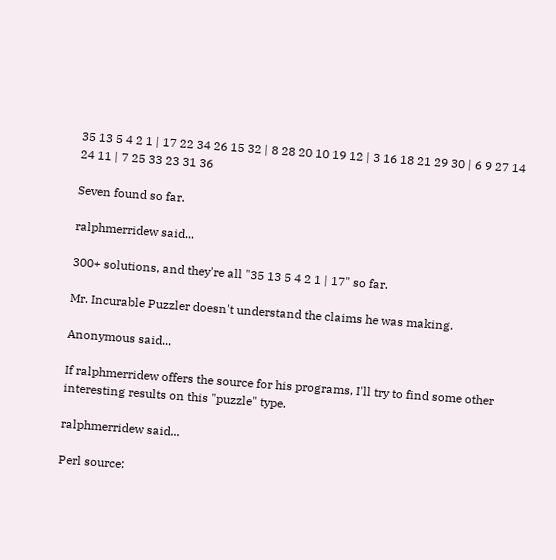35 13 5 4 2 1 | 17 22 34 26 15 32 | 8 28 20 10 19 12 | 3 16 18 21 29 30 | 6 9 27 14 24 11 | 7 25 33 23 31 36

Seven found so far.

ralphmerridew said...

300+ solutions, and they're all "35 13 5 4 2 1 | 17" so far.

Mr. Incurable Puzzler doesn't understand the claims he was making.

Anonymous said...

If ralphmerridew offers the source for his programs, I'll try to find some other interesting results on this "puzzle" type.

ralphmerridew said...

Perl source: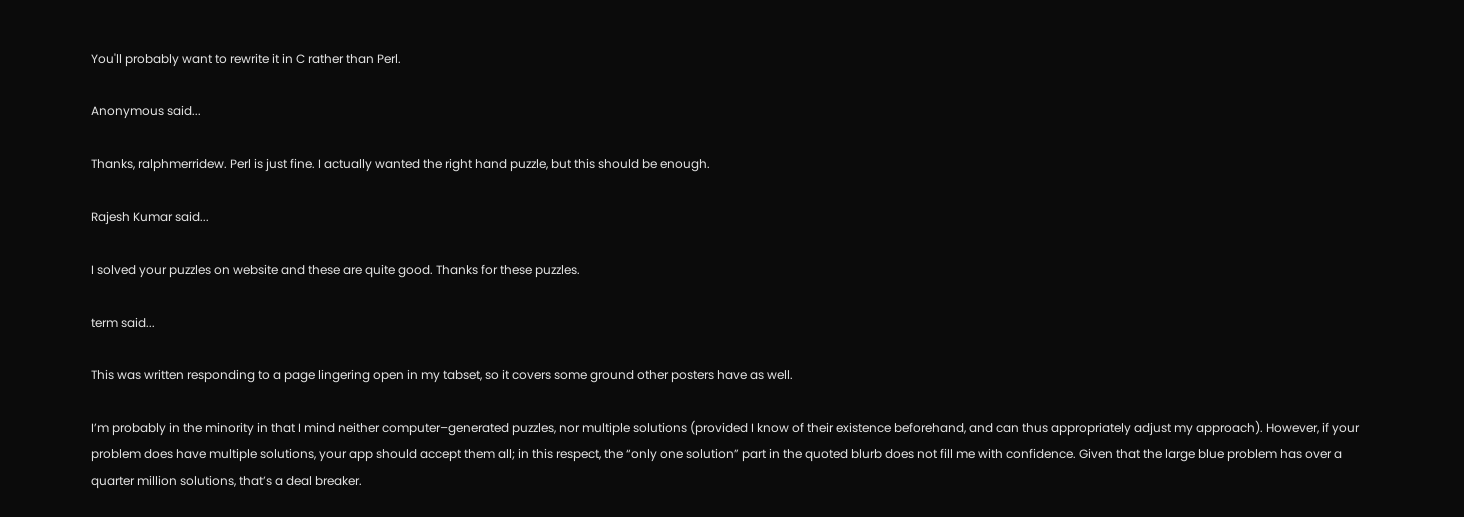You'll probably want to rewrite it in C rather than Perl.

Anonymous said...

Thanks, ralphmerridew. Perl is just fine. I actually wanted the right hand puzzle, but this should be enough.

Rajesh Kumar said...

I solved your puzzles on website and these are quite good. Thanks for these puzzles.

term said...

This was written responding to a page lingering open in my tabset, so it covers some ground other posters have as well.

I’m probably in the minority in that I mind neither computer–generated puzzles, nor multiple solutions (provided I know of their existence beforehand, and can thus appropriately adjust my approach). However, if your problem does have multiple solutions, your app should accept them all; in this respect, the “only one solution” part in the quoted blurb does not fill me with confidence. Given that the large blue problem has over a quarter million solutions, that’s a deal breaker.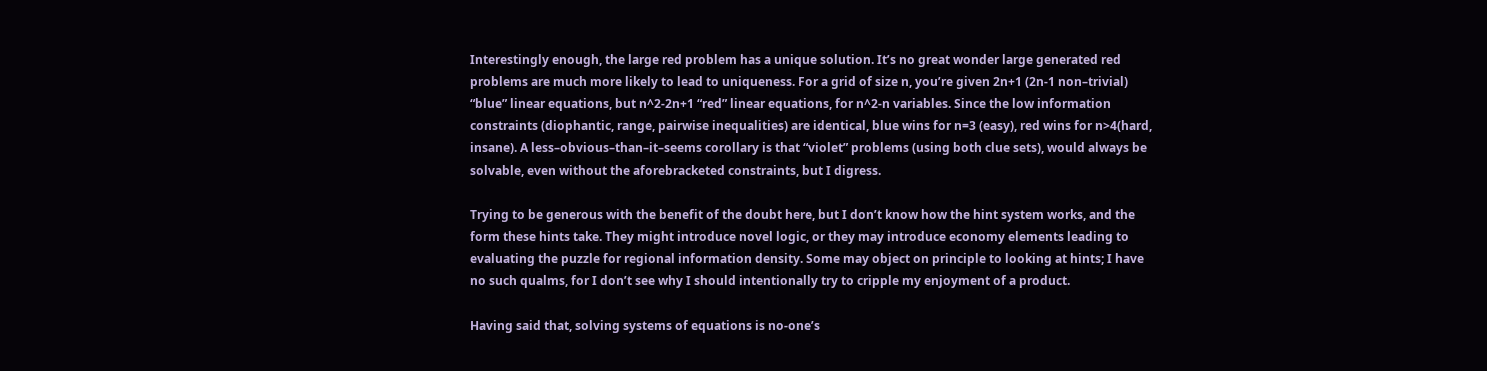Interestingly enough, the large red problem has a unique solution. It’s no great wonder large generated red problems are much more likely to lead to uniqueness. For a grid of size n, you’re given 2n+1 (2n-1 non–trivial) “blue” linear equations, but n^2-2n+1 “red” linear equations, for n^2-n variables. Since the low information constraints (diophantic, range, pairwise inequalities) are identical, blue wins for n=3 (easy), red wins for n>4(hard, insane). A less–obvious–than–it–seems corollary is that “violet” problems (using both clue sets), would always be solvable, even without the aforebracketed constraints, but I digress.

Trying to be generous with the benefit of the doubt here, but I don’t know how the hint system works, and the form these hints take. They might introduce novel logic, or they may introduce economy elements leading to evaluating the puzzle for regional information density. Some may object on principle to looking at hints; I have no such qualms, for I don’t see why I should intentionally try to cripple my enjoyment of a product.

Having said that, solving systems of equations is no-one’s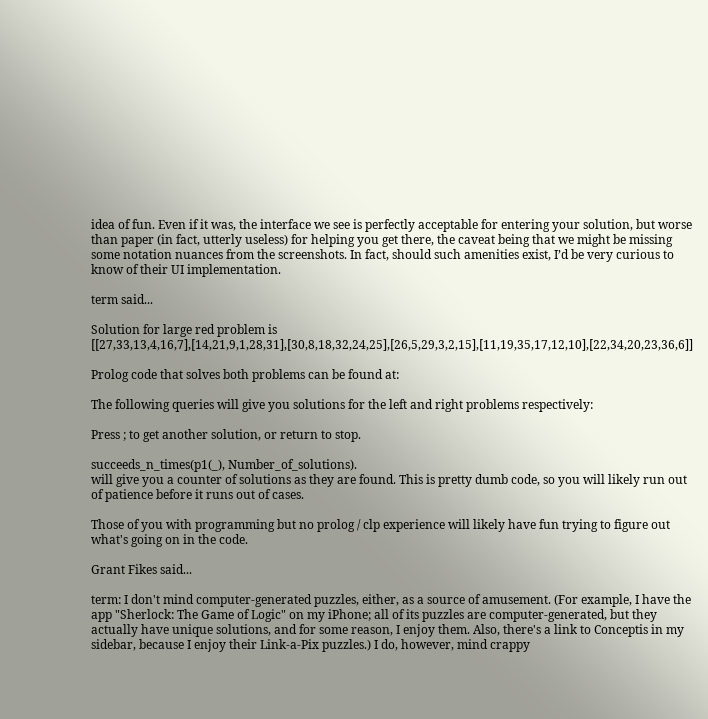idea of fun. Even if it was, the interface we see is perfectly acceptable for entering your solution, but worse than paper (in fact, utterly useless) for helping you get there, the caveat being that we might be missing some notation nuances from the screenshots. In fact, should such amenities exist, I’d be very curious to know of their UI implementation.

term said...

Solution for large red problem is [[27,33,13,4,16,7],[14,21,9,1,28,31],[30,8,18,32,24,25],[26,5,29,3,2,15],[11,19,35,17,12,10],[22,34,20,23,36,6]]

Prolog code that solves both problems can be found at:

The following queries will give you solutions for the left and right problems respectively:

Press ; to get another solution, or return to stop.

succeeds_n_times(p1(_), Number_of_solutions).
will give you a counter of solutions as they are found. This is pretty dumb code, so you will likely run out of patience before it runs out of cases.

Those of you with programming but no prolog / clp experience will likely have fun trying to figure out what's going on in the code.

Grant Fikes said...

term: I don't mind computer-generated puzzles, either, as a source of amusement. (For example, I have the app "Sherlock: The Game of Logic" on my iPhone; all of its puzzles are computer-generated, but they actually have unique solutions, and for some reason, I enjoy them. Also, there's a link to Conceptis in my sidebar, because I enjoy their Link-a-Pix puzzles.) I do, however, mind crappy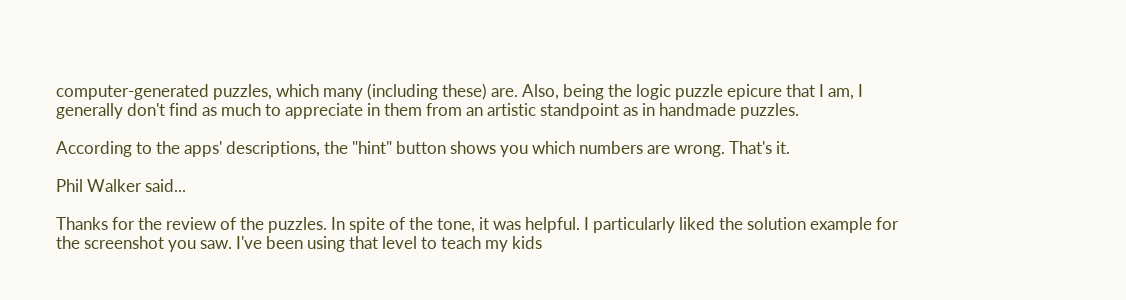computer-generated puzzles, which many (including these) are. Also, being the logic puzzle epicure that I am, I generally don't find as much to appreciate in them from an artistic standpoint as in handmade puzzles.

According to the apps' descriptions, the "hint" button shows you which numbers are wrong. That's it.

Phil Walker said...

Thanks for the review of the puzzles. In spite of the tone, it was helpful. I particularly liked the solution example for the screenshot you saw. I've been using that level to teach my kids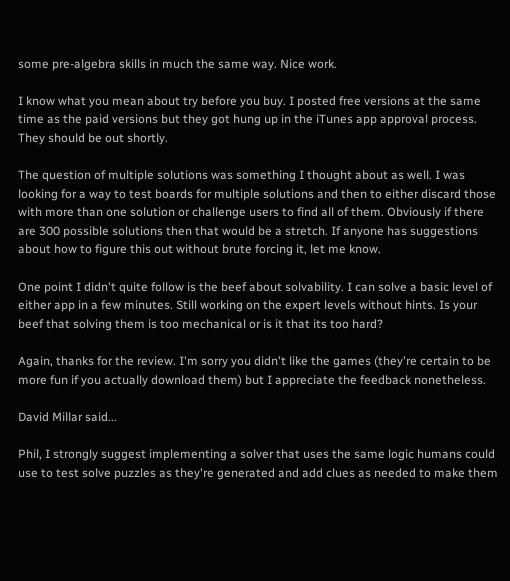some pre-algebra skills in much the same way. Nice work.

I know what you mean about try before you buy. I posted free versions at the same time as the paid versions but they got hung up in the iTunes app approval process. They should be out shortly.

The question of multiple solutions was something I thought about as well. I was looking for a way to test boards for multiple solutions and then to either discard those with more than one solution or challenge users to find all of them. Obviously if there are 300 possible solutions then that would be a stretch. If anyone has suggestions about how to figure this out without brute forcing it, let me know.

One point I didn't quite follow is the beef about solvability. I can solve a basic level of either app in a few minutes. Still working on the expert levels without hints. Is your beef that solving them is too mechanical or is it that its too hard?

Again, thanks for the review. I'm sorry you didn't like the games (they're certain to be more fun if you actually download them) but I appreciate the feedback nonetheless.

David Millar said...

Phil, I strongly suggest implementing a solver that uses the same logic humans could use to test solve puzzles as they're generated and add clues as needed to make them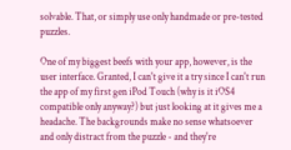solvable. That, or simply use only handmade or pre-tested puzzles.

One of my biggest beefs with your app, however, is the user interface. Granted, I can't give it a try since I can't run the app of my first gen iPod Touch (why is it iOS4 compatible only anyway?) but just looking at it gives me a headache. The backgrounds make no sense whatsoever and only distract from the puzzle - and they're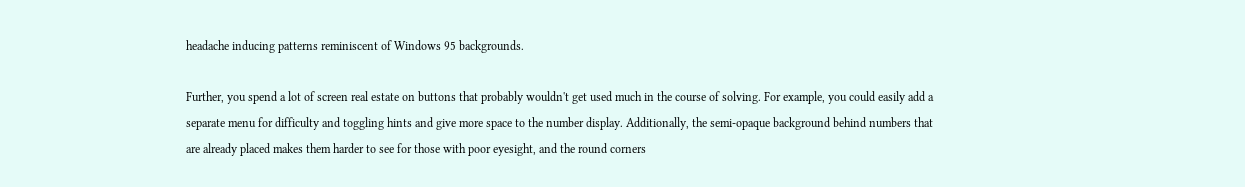headache inducing patterns reminiscent of Windows 95 backgrounds.

Further, you spend a lot of screen real estate on buttons that probably wouldn't get used much in the course of solving. For example, you could easily add a separate menu for difficulty and toggling hints and give more space to the number display. Additionally, the semi-opaque background behind numbers that are already placed makes them harder to see for those with poor eyesight, and the round corners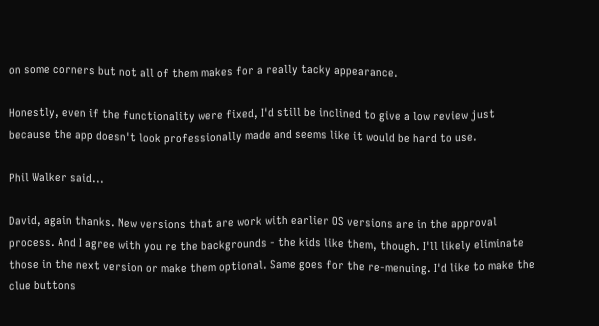on some corners but not all of them makes for a really tacky appearance.

Honestly, even if the functionality were fixed, I'd still be inclined to give a low review just because the app doesn't look professionally made and seems like it would be hard to use.

Phil Walker said...

David, again thanks. New versions that are work with earlier OS versions are in the approval process. And I agree with you re the backgrounds - the kids like them, though. I'll likely eliminate those in the next version or make them optional. Same goes for the re-menuing. I'd like to make the clue buttons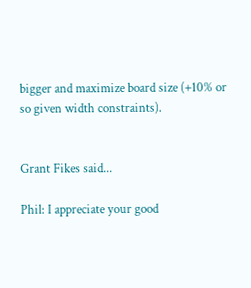bigger and maximize board size (+10% or so given width constraints).


Grant Fikes said...

Phil: I appreciate your good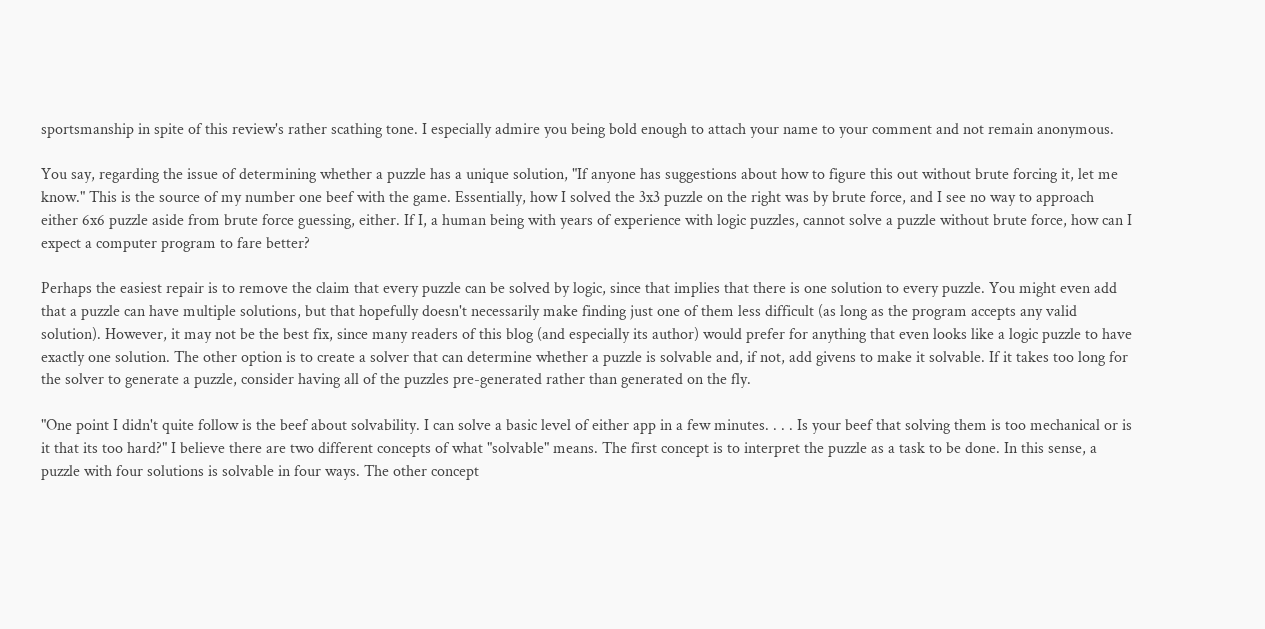sportsmanship in spite of this review's rather scathing tone. I especially admire you being bold enough to attach your name to your comment and not remain anonymous.

You say, regarding the issue of determining whether a puzzle has a unique solution, "If anyone has suggestions about how to figure this out without brute forcing it, let me know." This is the source of my number one beef with the game. Essentially, how I solved the 3x3 puzzle on the right was by brute force, and I see no way to approach either 6x6 puzzle aside from brute force guessing, either. If I, a human being with years of experience with logic puzzles, cannot solve a puzzle without brute force, how can I expect a computer program to fare better?

Perhaps the easiest repair is to remove the claim that every puzzle can be solved by logic, since that implies that there is one solution to every puzzle. You might even add that a puzzle can have multiple solutions, but that hopefully doesn't necessarily make finding just one of them less difficult (as long as the program accepts any valid solution). However, it may not be the best fix, since many readers of this blog (and especially its author) would prefer for anything that even looks like a logic puzzle to have exactly one solution. The other option is to create a solver that can determine whether a puzzle is solvable and, if not, add givens to make it solvable. If it takes too long for the solver to generate a puzzle, consider having all of the puzzles pre-generated rather than generated on the fly.

"One point I didn't quite follow is the beef about solvability. I can solve a basic level of either app in a few minutes. . . . Is your beef that solving them is too mechanical or is it that its too hard?" I believe there are two different concepts of what "solvable" means. The first concept is to interpret the puzzle as a task to be done. In this sense, a puzzle with four solutions is solvable in four ways. The other concept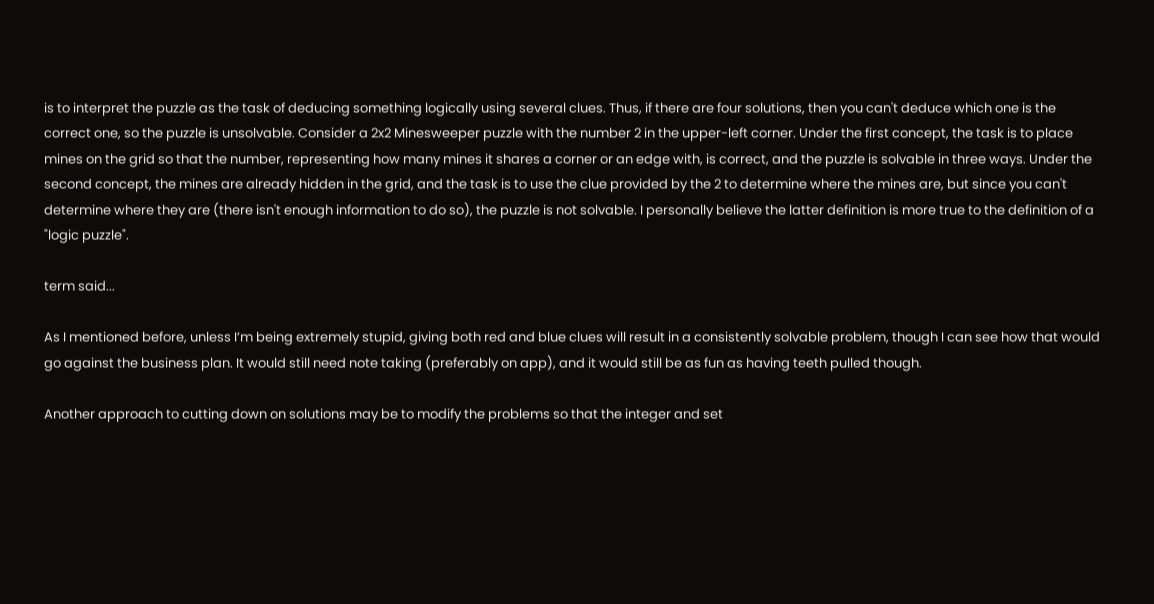is to interpret the puzzle as the task of deducing something logically using several clues. Thus, if there are four solutions, then you can't deduce which one is the correct one, so the puzzle is unsolvable. Consider a 2x2 Minesweeper puzzle with the number 2 in the upper-left corner. Under the first concept, the task is to place mines on the grid so that the number, representing how many mines it shares a corner or an edge with, is correct, and the puzzle is solvable in three ways. Under the second concept, the mines are already hidden in the grid, and the task is to use the clue provided by the 2 to determine where the mines are, but since you can't determine where they are (there isn't enough information to do so), the puzzle is not solvable. I personally believe the latter definition is more true to the definition of a "logic puzzle".

term said...

As I mentioned before, unless I’m being extremely stupid, giving both red and blue clues will result in a consistently solvable problem, though I can see how that would go against the business plan. It would still need note taking (preferably on app), and it would still be as fun as having teeth pulled though.

Another approach to cutting down on solutions may be to modify the problems so that the integer and set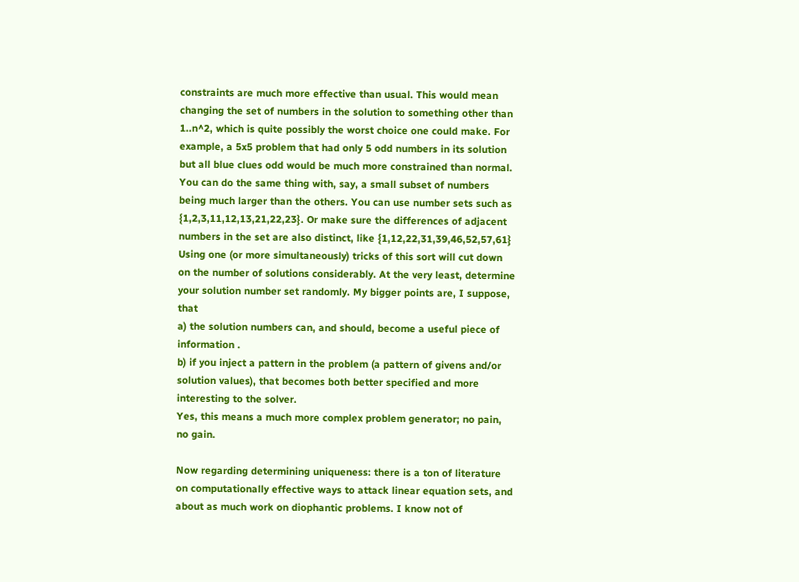constraints are much more effective than usual. This would mean changing the set of numbers in the solution to something other than 1..n^2, which is quite possibly the worst choice one could make. For example, a 5x5 problem that had only 5 odd numbers in its solution but all blue clues odd would be much more constrained than normal. You can do the same thing with, say, a small subset of numbers being much larger than the others. You can use number sets such as {1,2,3,11,12,13,21,22,23}. Or make sure the differences of adjacent numbers in the set are also distinct, like {1,12,22,31,39,46,52,57,61} Using one (or more simultaneously) tricks of this sort will cut down on the number of solutions considerably. At the very least, determine your solution number set randomly. My bigger points are, I suppose, that
a) the solution numbers can, and should, become a useful piece of information .
b) if you inject a pattern in the problem (a pattern of givens and/or solution values), that becomes both better specified and more interesting to the solver.
Yes, this means a much more complex problem generator; no pain, no gain.

Now regarding determining uniqueness: there is a ton of literature on computationally effective ways to attack linear equation sets, and about as much work on diophantic problems. I know not of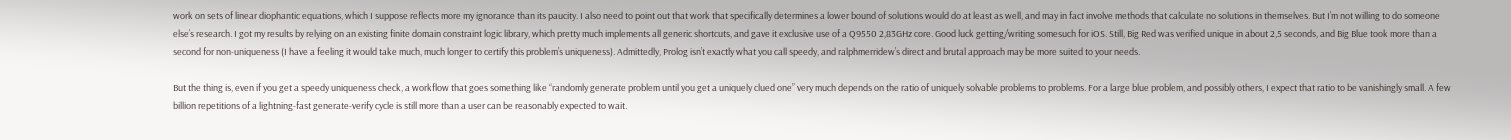work on sets of linear diophantic equations, which I suppose reflects more my ignorance than its paucity. I also need to point out that work that specifically determines a lower bound of solutions would do at least as well, and may in fact involve methods that calculate no solutions in themselves. But I’m not willing to do someone else’s research. I got my results by relying on an existing finite domain constraint logic library, which pretty much implements all generic shortcuts, and gave it exclusive use of a Q9550 2,83GHz core. Good luck getting/writing somesuch for iOS. Still, Big Red was verified unique in about 2,5 seconds, and Big Blue took more than a second for non-uniqueness (I have a feeling it would take much, much longer to certify this problem’s uniqueness). Admittedly, Prolog isn’t exactly what you call speedy, and ralphmerridew’s direct and brutal approach may be more suited to your needs.

But the thing is, even if you get a speedy uniqueness check, a workflow that goes something like “randomly generate problem until you get a uniquely clued one” very much depends on the ratio of uniquely solvable problems to problems. For a large blue problem, and possibly others, I expect that ratio to be vanishingly small. A few billion repetitions of a lightning-fast generate-verify cycle is still more than a user can be reasonably expected to wait.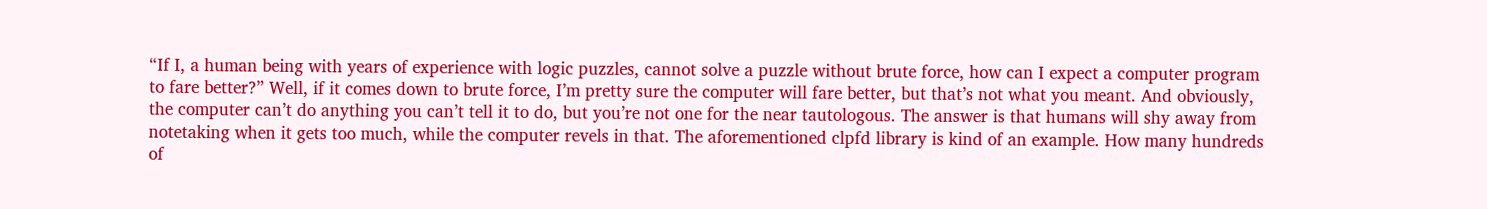“If I, a human being with years of experience with logic puzzles, cannot solve a puzzle without brute force, how can I expect a computer program to fare better?” Well, if it comes down to brute force, I’m pretty sure the computer will fare better, but that’s not what you meant. And obviously, the computer can’t do anything you can’t tell it to do, but you’re not one for the near tautologous. The answer is that humans will shy away from notetaking when it gets too much, while the computer revels in that. The aforementioned clpfd library is kind of an example. How many hundreds of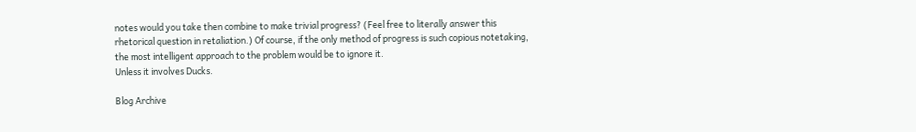notes would you take then combine to make trivial progress? (Feel free to literally answer this rhetorical question in retaliation.) Of course, if the only method of progress is such copious notetaking, the most intelligent approach to the problem would be to ignore it.
Unless it involves Ducks.

Blog Archive